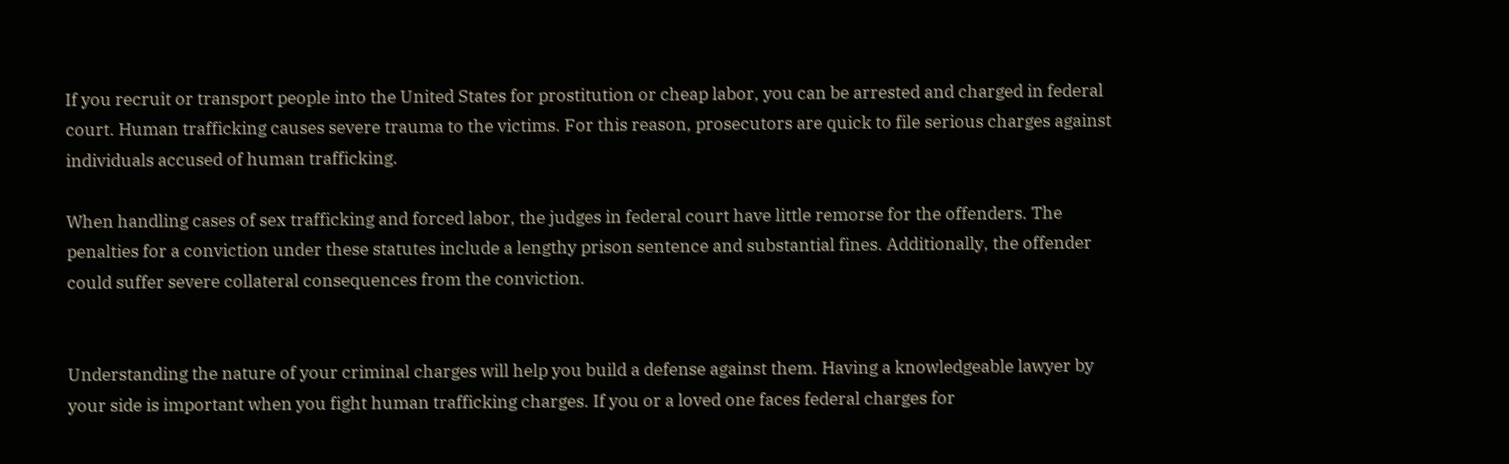If you recruit or transport people into the United States for prostitution or cheap labor, you can be arrested and charged in federal court. Human trafficking causes severe trauma to the victims. For this reason, prosecutors are quick to file serious charges against individuals accused of human trafficking.

When handling cases of sex trafficking and forced labor, the judges in federal court have little remorse for the offenders. The penalties for a conviction under these statutes include a lengthy prison sentence and substantial fines. Additionally, the offender could suffer severe collateral consequences from the conviction.


Understanding the nature of your criminal charges will help you build a defense against them. Having a knowledgeable lawyer by your side is important when you fight human trafficking charges. If you or a loved one faces federal charges for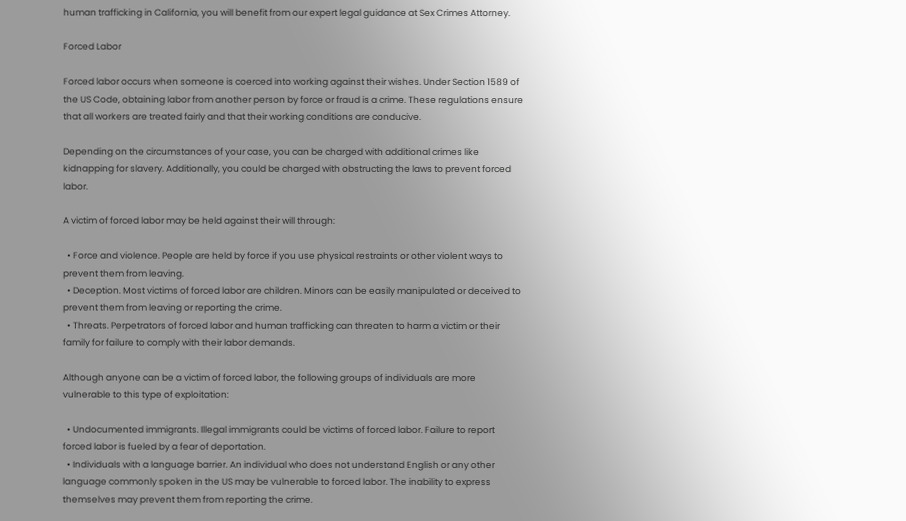human trafficking in California, you will benefit from our expert legal guidance at Sex Crimes Attorney.

Forced Labor

Forced labor occurs when someone is coerced into working against their wishes. Under Section 1589 of the US Code, obtaining labor from another person by force or fraud is a crime. These regulations ensure that all workers are treated fairly and that their working conditions are conducive.

Depending on the circumstances of your case, you can be charged with additional crimes like kidnapping for slavery. Additionally, you could be charged with obstructing the laws to prevent forced labor.

A victim of forced labor may be held against their will through:

  • Force and violence. People are held by force if you use physical restraints or other violent ways to prevent them from leaving.
  • Deception. Most victims of forced labor are children. Minors can be easily manipulated or deceived to prevent them from leaving or reporting the crime.
  • Threats. Perpetrators of forced labor and human trafficking can threaten to harm a victim or their family for failure to comply with their labor demands.

Although anyone can be a victim of forced labor, the following groups of individuals are more vulnerable to this type of exploitation:

  • Undocumented immigrants. Illegal immigrants could be victims of forced labor. Failure to report forced labor is fueled by a fear of deportation.
  • Individuals with a language barrier. An individual who does not understand English or any other language commonly spoken in the US may be vulnerable to forced labor. The inability to express themselves may prevent them from reporting the crime.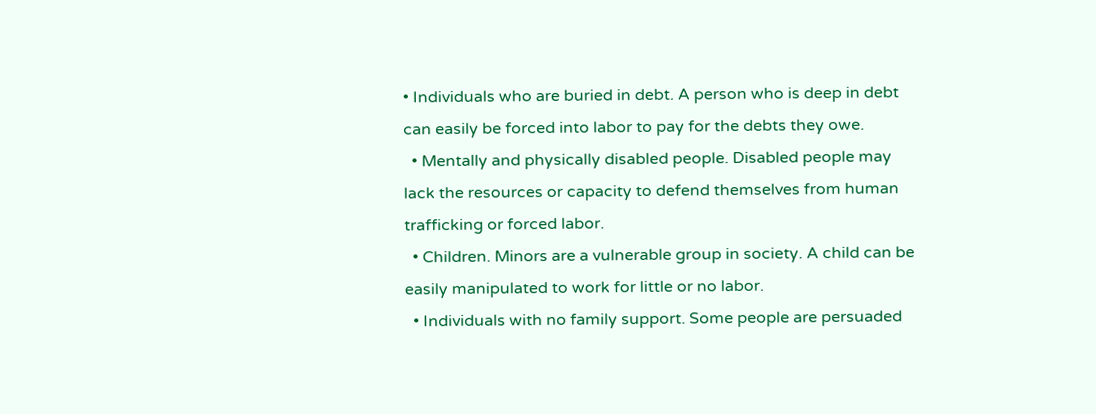• Individuals who are buried in debt. A person who is deep in debt can easily be forced into labor to pay for the debts they owe.
  • Mentally and physically disabled people. Disabled people may lack the resources or capacity to defend themselves from human trafficking or forced labor.
  • Children. Minors are a vulnerable group in society. A child can be easily manipulated to work for little or no labor.
  • Individuals with no family support. Some people are persuaded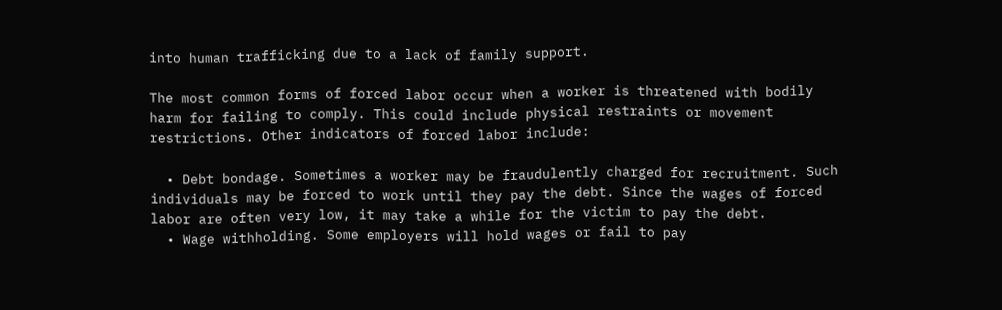into human trafficking due to a lack of family support.

The most common forms of forced labor occur when a worker is threatened with bodily harm for failing to comply. This could include physical restraints or movement restrictions. Other indicators of forced labor include:

  • Debt bondage. Sometimes a worker may be fraudulently charged for recruitment. Such individuals may be forced to work until they pay the debt. Since the wages of forced labor are often very low, it may take a while for the victim to pay the debt.
  • Wage withholding. Some employers will hold wages or fail to pay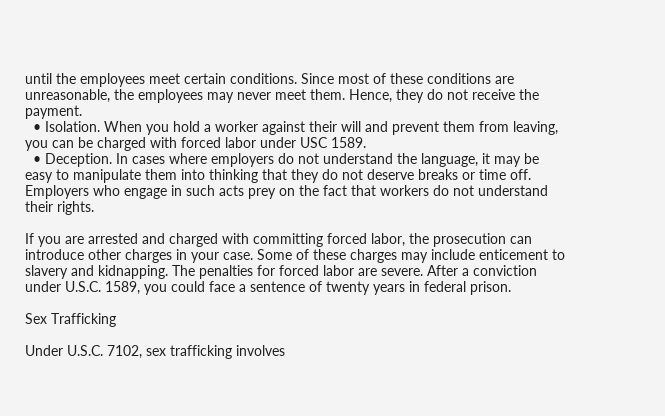until the employees meet certain conditions. Since most of these conditions are unreasonable, the employees may never meet them. Hence, they do not receive the payment.
  • Isolation. When you hold a worker against their will and prevent them from leaving, you can be charged with forced labor under USC 1589.
  • Deception. In cases where employers do not understand the language, it may be easy to manipulate them into thinking that they do not deserve breaks or time off. Employers who engage in such acts prey on the fact that workers do not understand their rights.

If you are arrested and charged with committing forced labor, the prosecution can introduce other charges in your case. Some of these charges may include enticement to slavery and kidnapping. The penalties for forced labor are severe. After a conviction under U.S.C. 1589, you could face a sentence of twenty years in federal prison.

Sex Trafficking

Under U.S.C. 7102, sex trafficking involves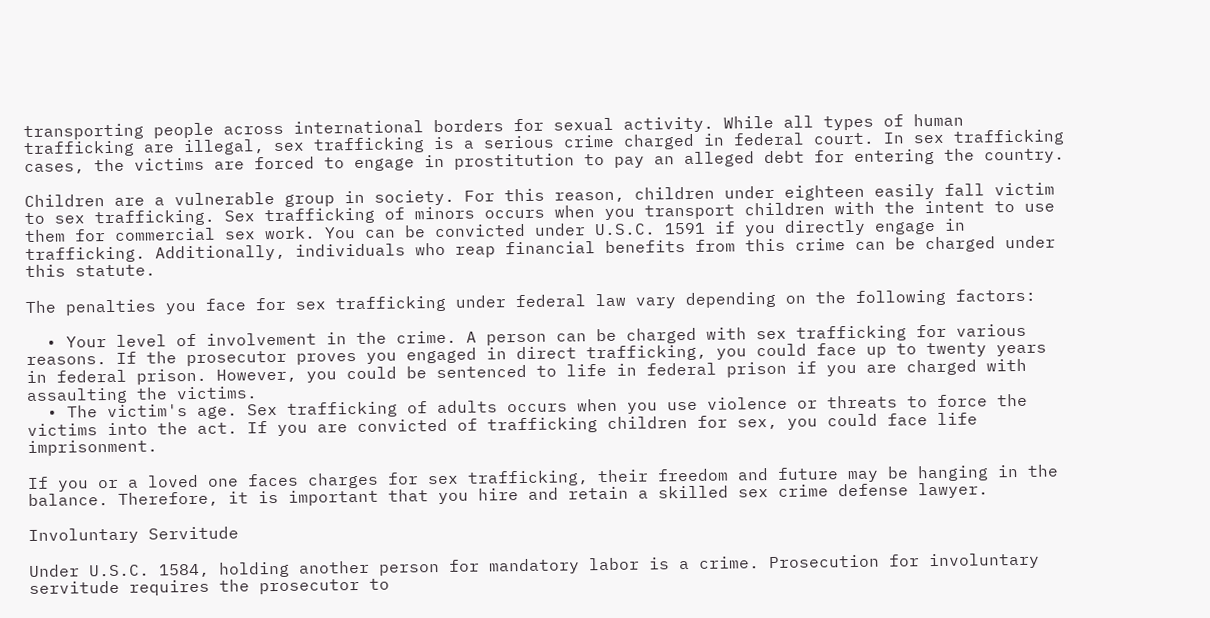transporting people across international borders for sexual activity. While all types of human trafficking are illegal, sex trafficking is a serious crime charged in federal court. In sex trafficking cases, the victims are forced to engage in prostitution to pay an alleged debt for entering the country.

Children are a vulnerable group in society. For this reason, children under eighteen easily fall victim to sex trafficking. Sex trafficking of minors occurs when you transport children with the intent to use them for commercial sex work. You can be convicted under U.S.C. 1591 if you directly engage in trafficking. Additionally, individuals who reap financial benefits from this crime can be charged under this statute.

The penalties you face for sex trafficking under federal law vary depending on the following factors:

  • Your level of involvement in the crime. A person can be charged with sex trafficking for various reasons. If the prosecutor proves you engaged in direct trafficking, you could face up to twenty years in federal prison. However, you could be sentenced to life in federal prison if you are charged with assaulting the victims.
  • The victim's age. Sex trafficking of adults occurs when you use violence or threats to force the victims into the act. If you are convicted of trafficking children for sex, you could face life imprisonment.

If you or a loved one faces charges for sex trafficking, their freedom and future may be hanging in the balance. Therefore, it is important that you hire and retain a skilled sex crime defense lawyer.

Involuntary Servitude

Under U.S.C. 1584, holding another person for mandatory labor is a crime. Prosecution for involuntary servitude requires the prosecutor to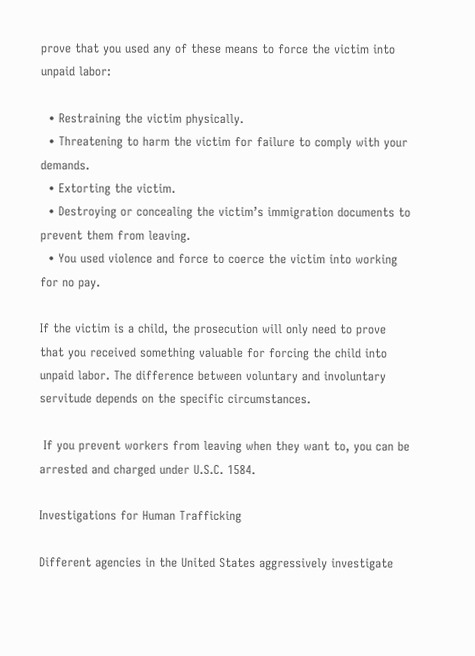prove that you used any of these means to force the victim into unpaid labor:

  • Restraining the victim physically.
  • Threatening to harm the victim for failure to comply with your demands.
  • Extorting the victim.
  • Destroying or concealing the victim’s immigration documents to prevent them from leaving.
  • You used violence and force to coerce the victim into working for no pay.

If the victim is a child, the prosecution will only need to prove that you received something valuable for forcing the child into unpaid labor. The difference between voluntary and involuntary servitude depends on the specific circumstances.

 If you prevent workers from leaving when they want to, you can be arrested and charged under U.S.C. 1584.

Investigations for Human Trafficking

Different agencies in the United States aggressively investigate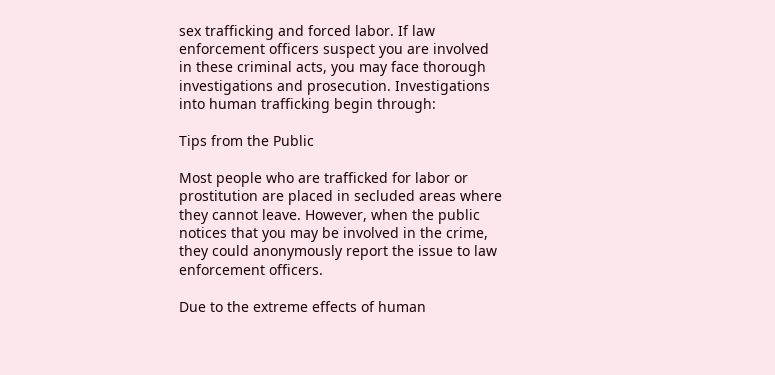sex trafficking and forced labor. If law enforcement officers suspect you are involved in these criminal acts, you may face thorough investigations and prosecution. Investigations into human trafficking begin through:

Tips from the Public

Most people who are trafficked for labor or prostitution are placed in secluded areas where they cannot leave. However, when the public notices that you may be involved in the crime, they could anonymously report the issue to law enforcement officers.

Due to the extreme effects of human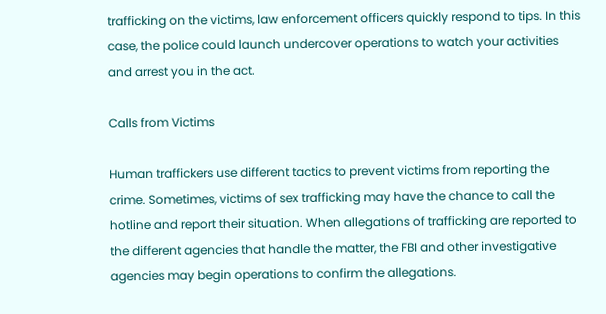trafficking on the victims, law enforcement officers quickly respond to tips. In this case, the police could launch undercover operations to watch your activities and arrest you in the act.

Calls from Victims

Human traffickers use different tactics to prevent victims from reporting the crime. Sometimes, victims of sex trafficking may have the chance to call the hotline and report their situation. When allegations of trafficking are reported to the different agencies that handle the matter, the FBI and other investigative agencies may begin operations to confirm the allegations.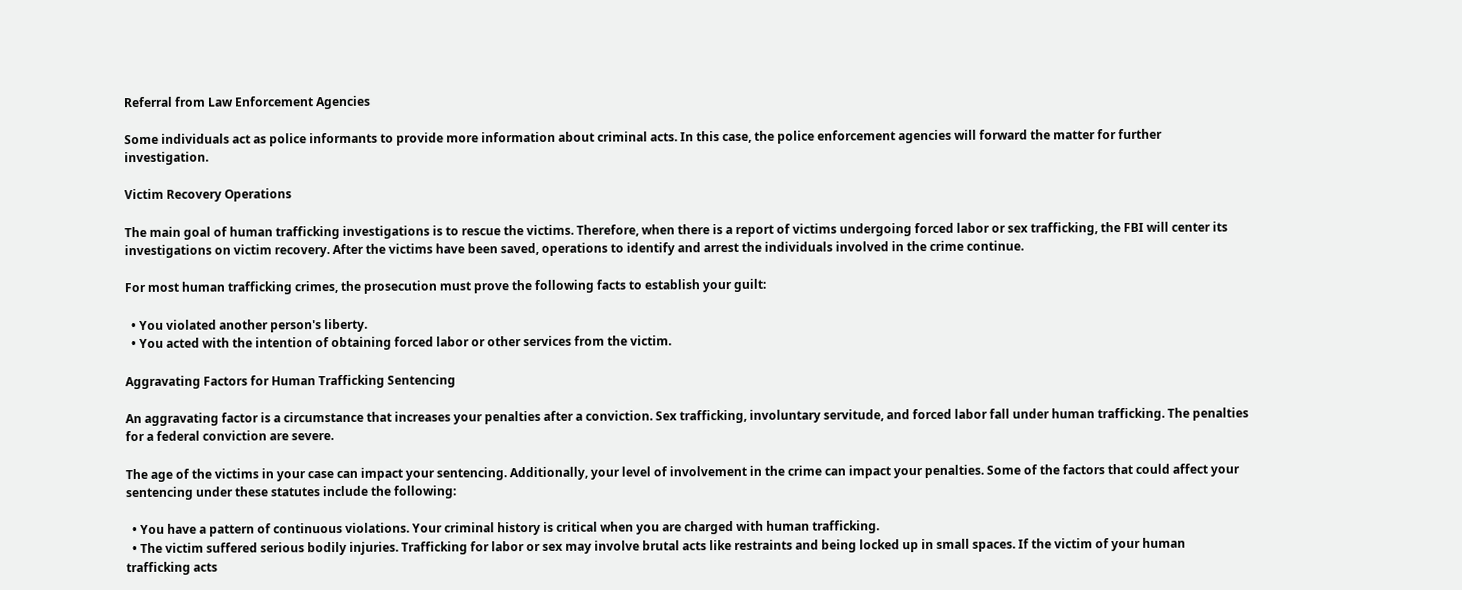Referral from Law Enforcement Agencies

Some individuals act as police informants to provide more information about criminal acts. In this case, the police enforcement agencies will forward the matter for further investigation.

Victim Recovery Operations

The main goal of human trafficking investigations is to rescue the victims. Therefore, when there is a report of victims undergoing forced labor or sex trafficking, the FBI will center its investigations on victim recovery. After the victims have been saved, operations to identify and arrest the individuals involved in the crime continue.

For most human trafficking crimes, the prosecution must prove the following facts to establish your guilt:

  • You violated another person's liberty.
  • You acted with the intention of obtaining forced labor or other services from the victim.

Aggravating Factors for Human Trafficking Sentencing

An aggravating factor is a circumstance that increases your penalties after a conviction. Sex trafficking, involuntary servitude, and forced labor fall under human trafficking. The penalties for a federal conviction are severe.

The age of the victims in your case can impact your sentencing. Additionally, your level of involvement in the crime can impact your penalties. Some of the factors that could affect your sentencing under these statutes include the following:

  • You have a pattern of continuous violations. Your criminal history is critical when you are charged with human trafficking.
  • The victim suffered serious bodily injuries. Trafficking for labor or sex may involve brutal acts like restraints and being locked up in small spaces. If the victim of your human trafficking acts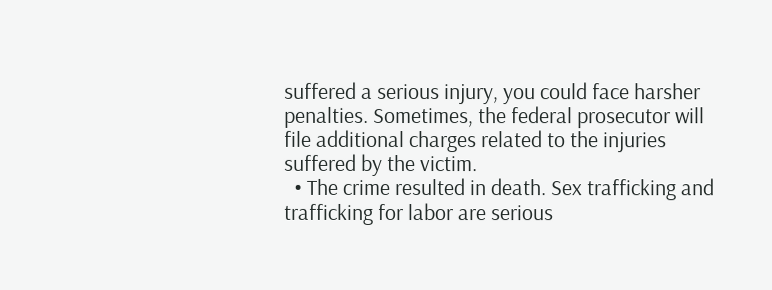suffered a serious injury, you could face harsher penalties. Sometimes, the federal prosecutor will file additional charges related to the injuries suffered by the victim.
  • The crime resulted in death. Sex trafficking and trafficking for labor are serious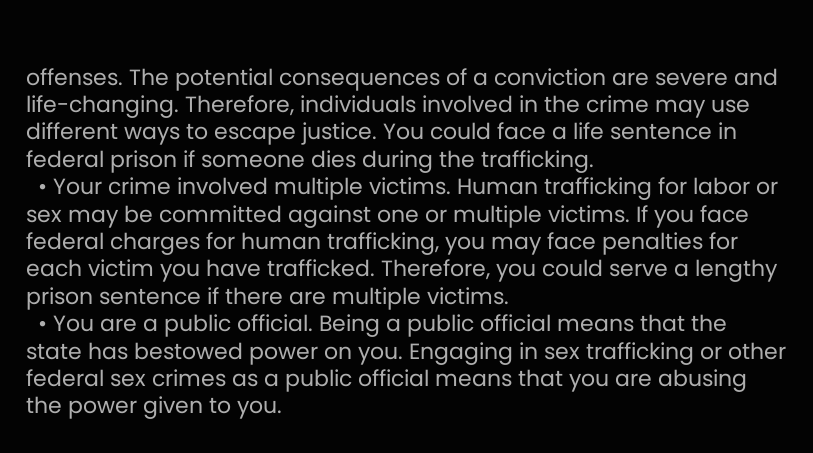offenses. The potential consequences of a conviction are severe and life-changing. Therefore, individuals involved in the crime may use different ways to escape justice. You could face a life sentence in federal prison if someone dies during the trafficking.
  • Your crime involved multiple victims. Human trafficking for labor or sex may be committed against one or multiple victims. If you face federal charges for human trafficking, you may face penalties for each victim you have trafficked. Therefore, you could serve a lengthy prison sentence if there are multiple victims.
  • You are a public official. Being a public official means that the state has bestowed power on you. Engaging in sex trafficking or other federal sex crimes as a public official means that you are abusing the power given to you.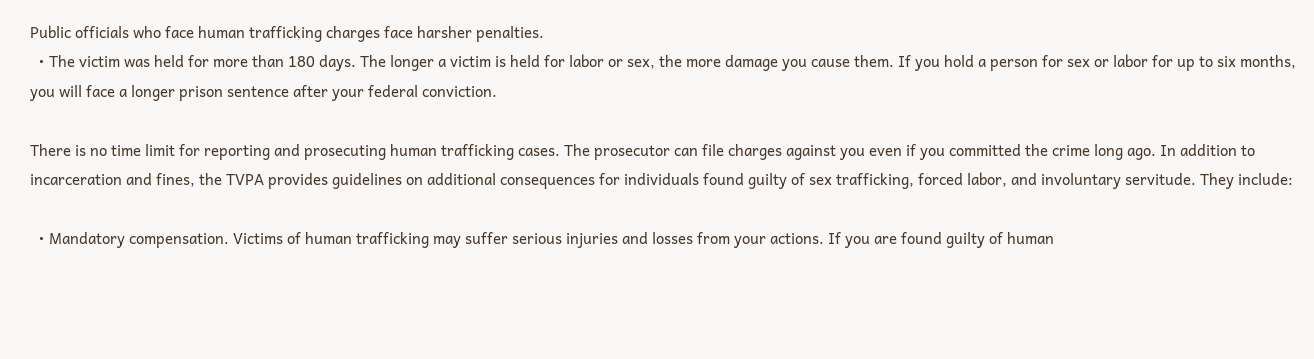Public officials who face human trafficking charges face harsher penalties.
  • The victim was held for more than 180 days. The longer a victim is held for labor or sex, the more damage you cause them. If you hold a person for sex or labor for up to six months, you will face a longer prison sentence after your federal conviction.

There is no time limit for reporting and prosecuting human trafficking cases. The prosecutor can file charges against you even if you committed the crime long ago. In addition to incarceration and fines, the TVPA provides guidelines on additional consequences for individuals found guilty of sex trafficking, forced labor, and involuntary servitude. They include:

  • Mandatory compensation. Victims of human trafficking may suffer serious injuries and losses from your actions. If you are found guilty of human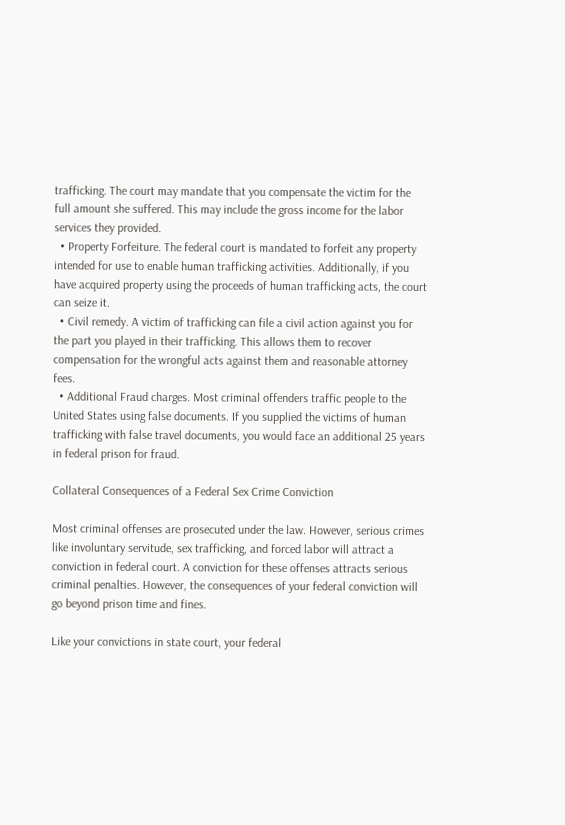trafficking. The court may mandate that you compensate the victim for the full amount she suffered. This may include the gross income for the labor services they provided.
  • Property Forfeiture. The federal court is mandated to forfeit any property intended for use to enable human trafficking activities. Additionally, if you have acquired property using the proceeds of human trafficking acts, the court can seize it.
  • Civil remedy. A victim of trafficking can file a civil action against you for the part you played in their trafficking. This allows them to recover compensation for the wrongful acts against them and reasonable attorney fees.
  • Additional Fraud charges. Most criminal offenders traffic people to the United States using false documents. If you supplied the victims of human trafficking with false travel documents, you would face an additional 25 years in federal prison for fraud.

Collateral Consequences of a Federal Sex Crime Conviction

Most criminal offenses are prosecuted under the law. However, serious crimes like involuntary servitude, sex trafficking, and forced labor will attract a conviction in federal court. A conviction for these offenses attracts serious criminal penalties. However, the consequences of your federal conviction will go beyond prison time and fines.

Like your convictions in state court, your federal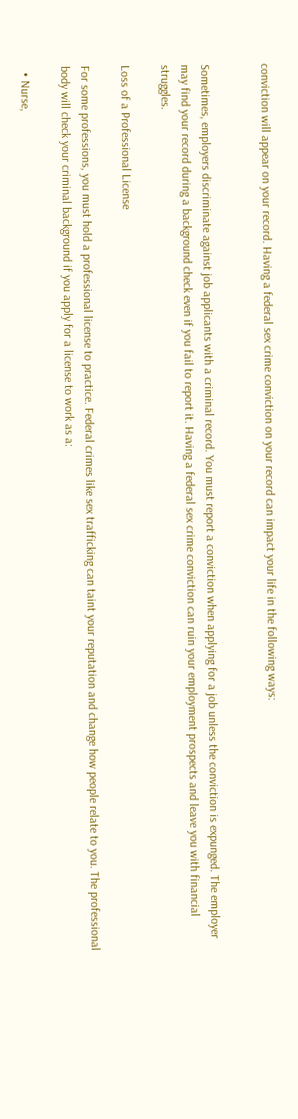conviction will appear on your record. Having a federal sex crime conviction on your record can impact your life in the following ways:


Sometimes, employers discriminate against job applicants with a criminal record. You must report a conviction when applying for a job unless the conviction is expunged. The employer may find your record during a background check even if you fail to report it. Having a federal sex crime conviction can ruin your employment prospects and leave you with financial struggles.

Loss of a Professional License

For some professions, you must hold a professional license to practice. Federal crimes like sex trafficking can taint your reputation and change how people relate to you. The professional body will check your criminal background if you apply for a license to work as a:

  • Nurse,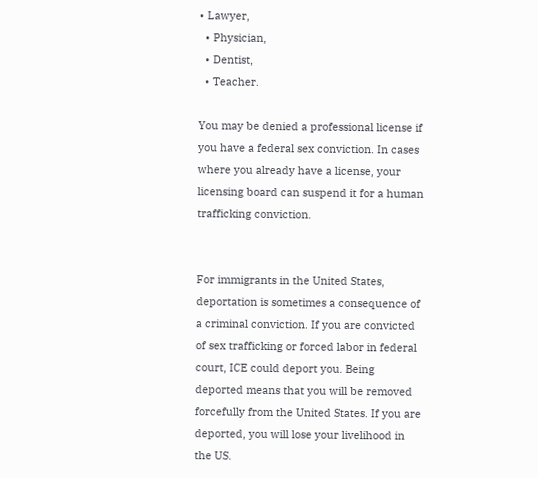• Lawyer,
  • Physician,
  • Dentist,
  • Teacher.

You may be denied a professional license if you have a federal sex conviction. In cases where you already have a license, your licensing board can suspend it for a human trafficking conviction.


For immigrants in the United States, deportation is sometimes a consequence of a criminal conviction. If you are convicted of sex trafficking or forced labor in federal court, ICE could deport you. Being deported means that you will be removed forcefully from the United States. If you are deported, you will lose your livelihood in the US.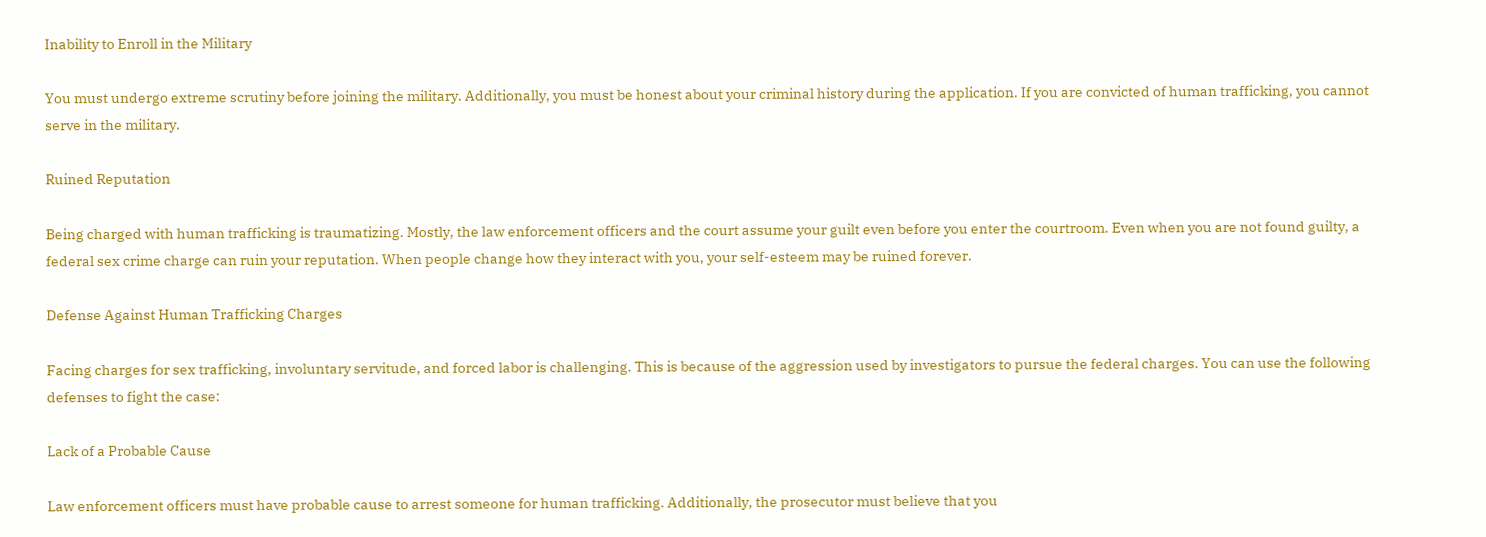Inability to Enroll in the Military

You must undergo extreme scrutiny before joining the military. Additionally, you must be honest about your criminal history during the application. If you are convicted of human trafficking, you cannot serve in the military.

Ruined Reputation

Being charged with human trafficking is traumatizing. Mostly, the law enforcement officers and the court assume your guilt even before you enter the courtroom. Even when you are not found guilty, a federal sex crime charge can ruin your reputation. When people change how they interact with you, your self-esteem may be ruined forever.

Defense Against Human Trafficking Charges

Facing charges for sex trafficking, involuntary servitude, and forced labor is challenging. This is because of the aggression used by investigators to pursue the federal charges. You can use the following defenses to fight the case:

Lack of a Probable Cause

Law enforcement officers must have probable cause to arrest someone for human trafficking. Additionally, the prosecutor must believe that you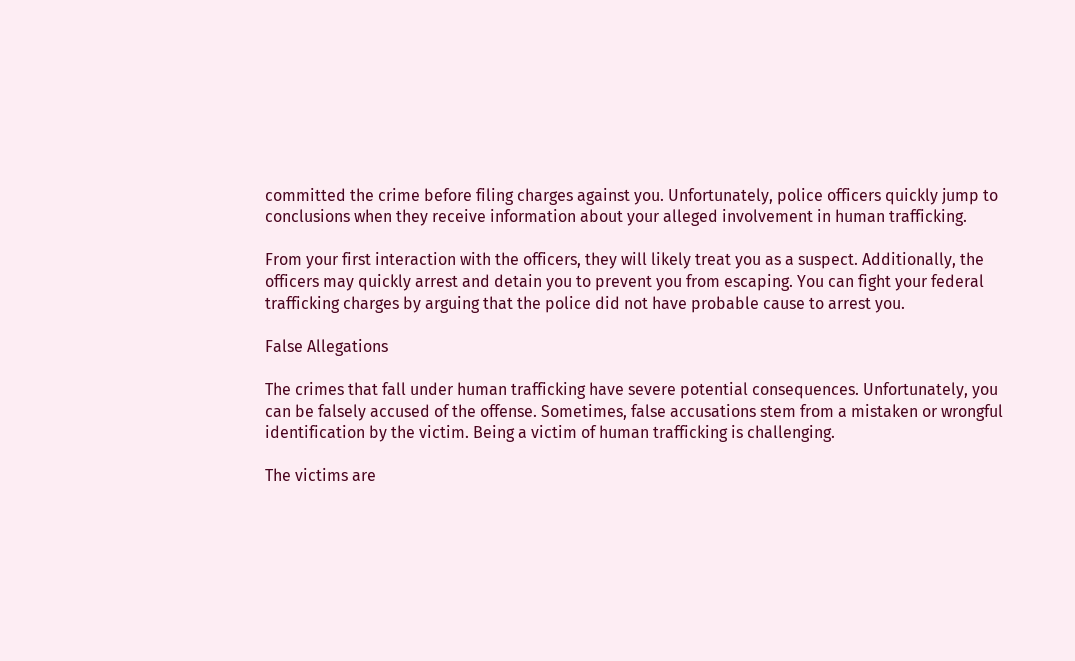committed the crime before filing charges against you. Unfortunately, police officers quickly jump to conclusions when they receive information about your alleged involvement in human trafficking.

From your first interaction with the officers, they will likely treat you as a suspect. Additionally, the officers may quickly arrest and detain you to prevent you from escaping. You can fight your federal trafficking charges by arguing that the police did not have probable cause to arrest you.

False Allegations

The crimes that fall under human trafficking have severe potential consequences. Unfortunately, you can be falsely accused of the offense. Sometimes, false accusations stem from a mistaken or wrongful identification by the victim. Being a victim of human trafficking is challenging.

The victims are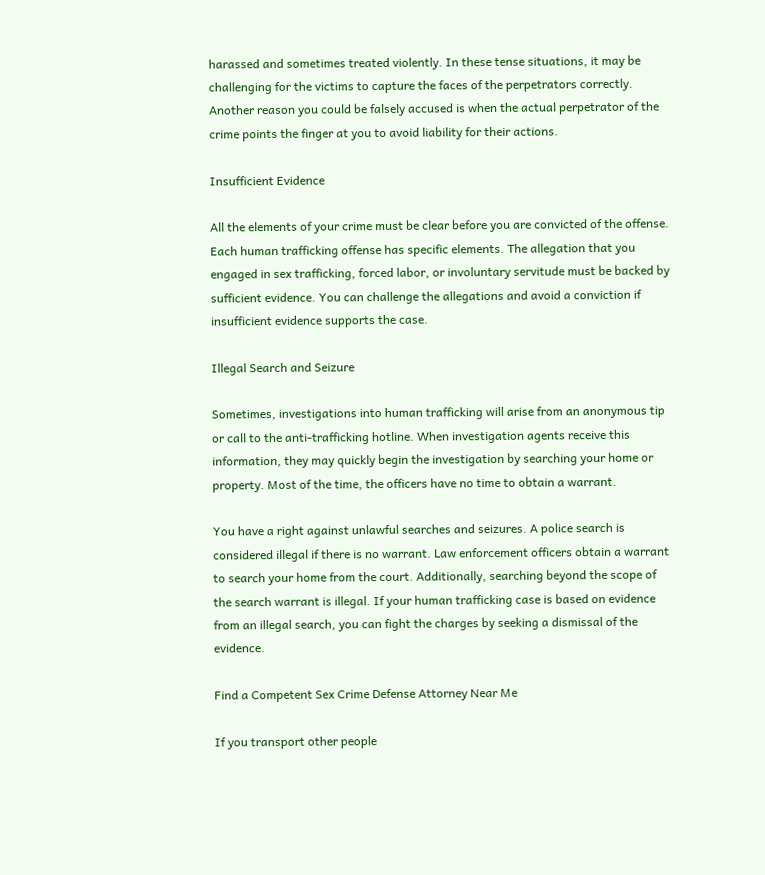harassed and sometimes treated violently. In these tense situations, it may be challenging for the victims to capture the faces of the perpetrators correctly. Another reason you could be falsely accused is when the actual perpetrator of the crime points the finger at you to avoid liability for their actions.

Insufficient Evidence

All the elements of your crime must be clear before you are convicted of the offense. Each human trafficking offense has specific elements. The allegation that you engaged in sex trafficking, forced labor, or involuntary servitude must be backed by sufficient evidence. You can challenge the allegations and avoid a conviction if insufficient evidence supports the case.

Illegal Search and Seizure

Sometimes, investigations into human trafficking will arise from an anonymous tip or call to the anti-trafficking hotline. When investigation agents receive this information, they may quickly begin the investigation by searching your home or property. Most of the time, the officers have no time to obtain a warrant.

You have a right against unlawful searches and seizures. A police search is considered illegal if there is no warrant. Law enforcement officers obtain a warrant to search your home from the court. Additionally, searching beyond the scope of the search warrant is illegal. If your human trafficking case is based on evidence from an illegal search, you can fight the charges by seeking a dismissal of the evidence.

Find a Competent Sex Crime Defense Attorney Near Me

If you transport other people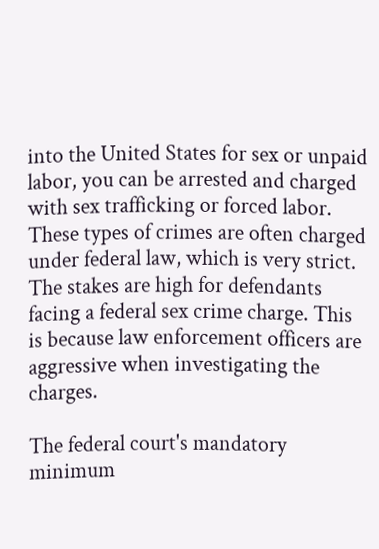into the United States for sex or unpaid labor, you can be arrested and charged with sex trafficking or forced labor. These types of crimes are often charged under federal law, which is very strict. The stakes are high for defendants facing a federal sex crime charge. This is because law enforcement officers are aggressive when investigating the charges.

The federal court's mandatory minimum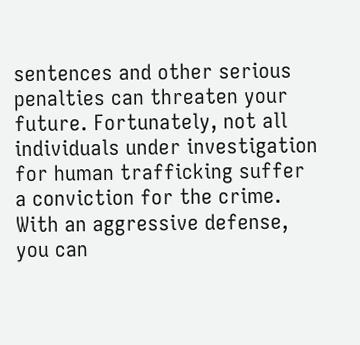sentences and other serious penalties can threaten your future. Fortunately, not all individuals under investigation for human trafficking suffer a conviction for the crime. With an aggressive defense, you can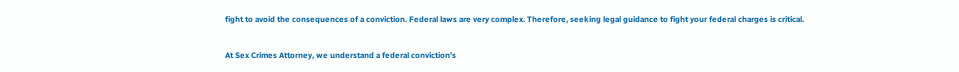fight to avoid the consequences of a conviction. Federal laws are very complex. Therefore, seeking legal guidance to fight your federal charges is critical.

At Sex Crimes Attorney, we understand a federal conviction's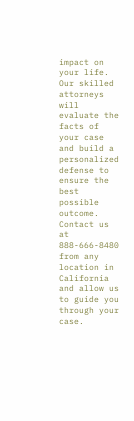impact on your life. Our skilled attorneys will evaluate the facts of your case and build a personalized defense to ensure the best possible outcome. Contact us at 888-666-8480 from any location in California and allow us to guide you through your case.